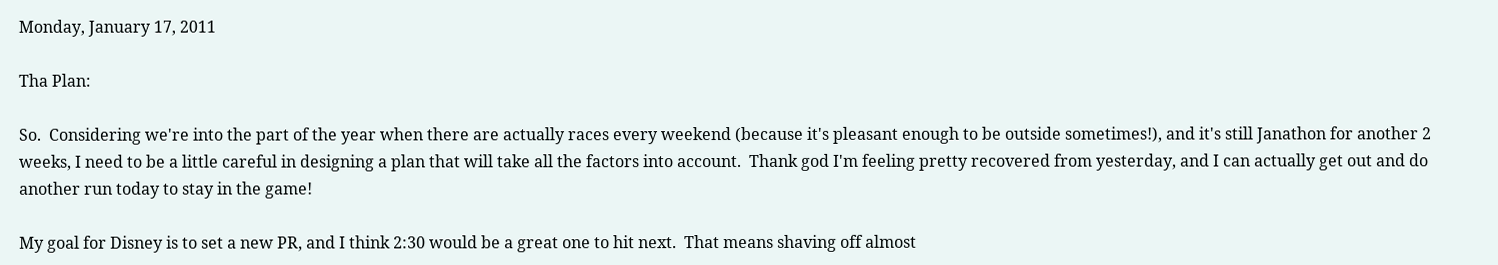Monday, January 17, 2011

Tha Plan:

So.  Considering we're into the part of the year when there are actually races every weekend (because it's pleasant enough to be outside sometimes!), and it's still Janathon for another 2 weeks, I need to be a little careful in designing a plan that will take all the factors into account.  Thank god I'm feeling pretty recovered from yesterday, and I can actually get out and do another run today to stay in the game!

My goal for Disney is to set a new PR, and I think 2:30 would be a great one to hit next.  That means shaving off almost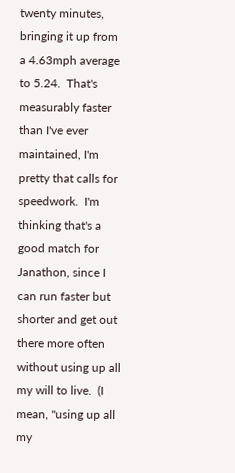twenty minutes, bringing it up from a 4.63mph average to 5.24.  That's measurably faster than I've ever maintained, I'm pretty that calls for speedwork.  I'm thinking that's a good match for Janathon, since I can run faster but shorter and get out there more often without using up all my will to live.  (I mean, "using up all my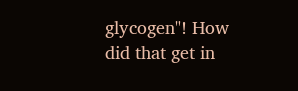glycogen"! How did that get in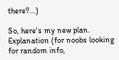there?...)

So, here's my new plan.  Explanation (for noobs looking for random info,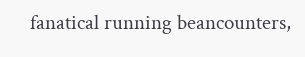fanatical running beancounters,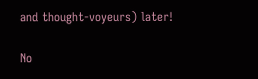and thought-voyeurs) later!

No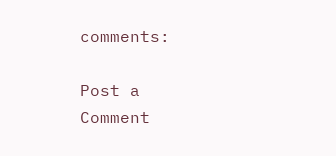comments:

Post a Comment